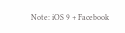Note: iOS 9 + Facebook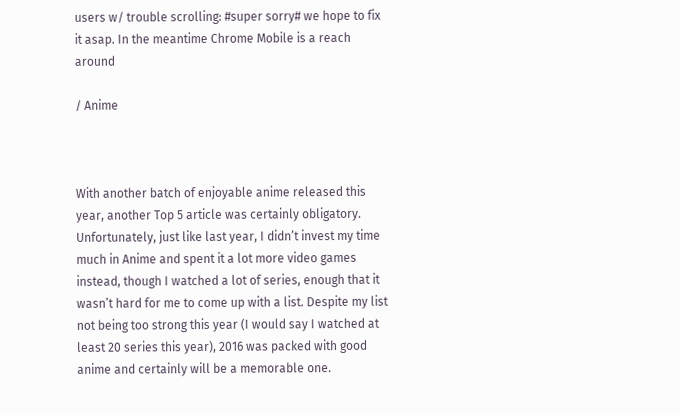users w/ trouble scrolling: #super sorry# we hope to fix it asap. In the meantime Chrome Mobile is a reach around

/ Anime



With another batch of enjoyable anime released this year, another Top 5 article was certainly obligatory. Unfortunately, just like last year, I didn’t invest my time much in Anime and spent it a lot more video games instead, though I watched a lot of series, enough that it wasn’t hard for me to come up with a list. Despite my list not being too strong this year (I would say I watched at least 20 series this year), 2016 was packed with good anime and certainly will be a memorable one.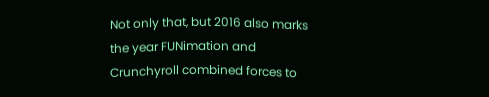Not only that, but 2016 also marks the year FUNimation and Crunchyroll combined forces to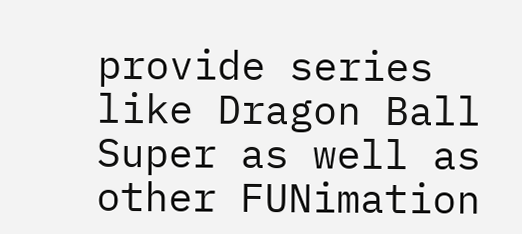provide series like Dragon Ball Super as well as other FUNimation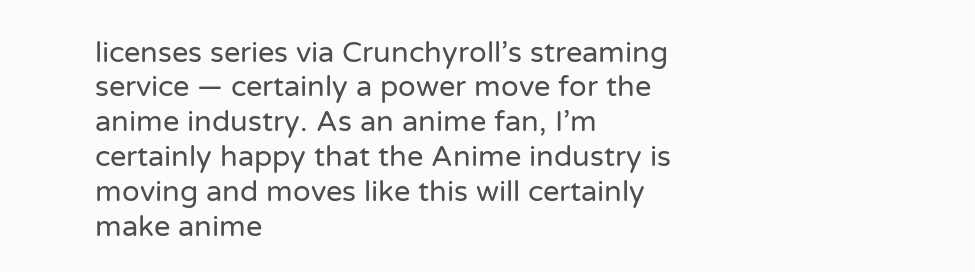licenses series via Crunchyroll’s streaming service — certainly a power move for the anime industry. As an anime fan, I’m certainly happy that the Anime industry is moving and moves like this will certainly make anime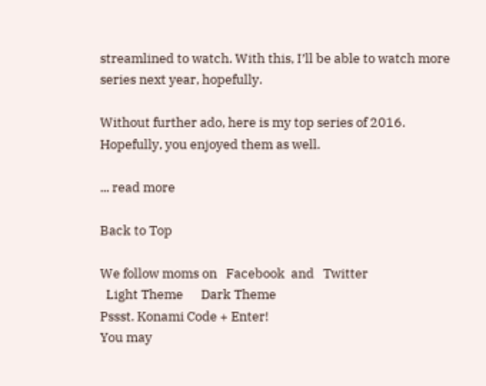streamlined to watch. With this, I’ll be able to watch more series next year, hopefully.

Without further ado, here is my top series of 2016. Hopefully, you enjoyed them as well.

... read more

Back to Top

We follow moms on   Facebook  and   Twitter
  Light Theme      Dark Theme
Pssst. Konami Code + Enter!
You may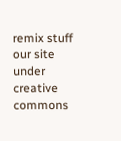remix stuff our site under creative commons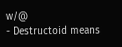w/@
- Destructoid means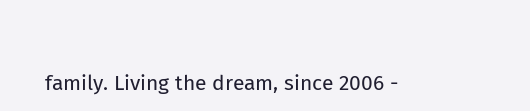family. Living the dream, since 2006 -